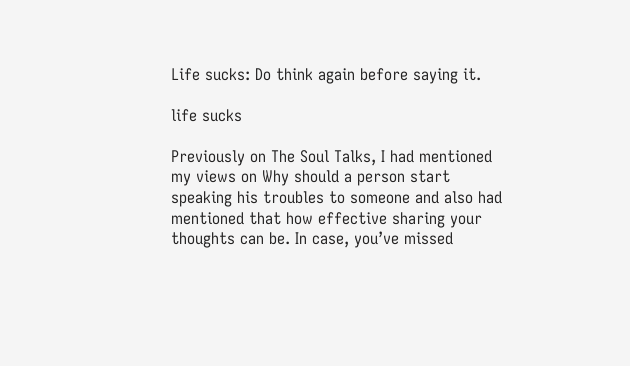Life sucks: Do think again before saying it.

life sucks

Previously on The Soul Talks, I had mentioned my views on Why should a person start speaking his troubles to someone and also had mentioned that how effective sharing your thoughts can be. In case, you’ve missed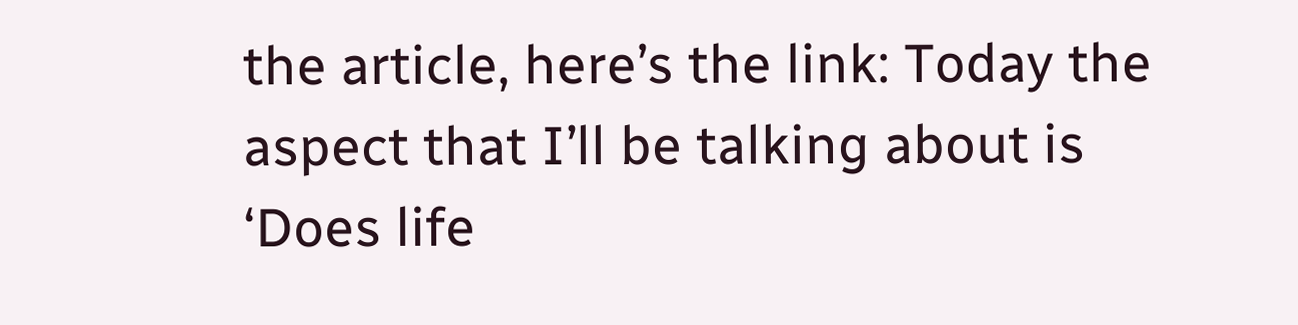the article, here’s the link: Today the aspect that I’ll be talking about is ‘Does life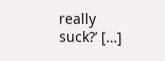really suck?’ […]